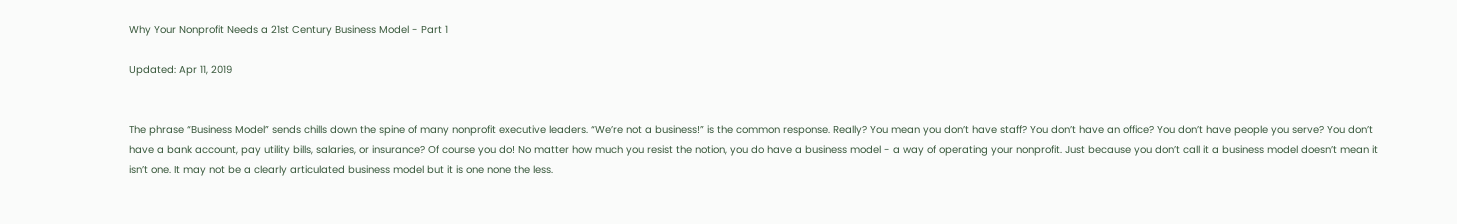Why Your Nonprofit Needs a 21st Century Business Model - Part 1

Updated: Apr 11, 2019


The phrase “Business Model” sends chills down the spine of many nonprofit executive leaders. “We’re not a business!” is the common response. Really? You mean you don’t have staff? You don’t have an office? You don’t have people you serve? You don’t have a bank account, pay utility bills, salaries, or insurance? Of course you do! No matter how much you resist the notion, you do have a business model - a way of operating your nonprofit. Just because you don’t call it a business model doesn’t mean it isn’t one. It may not be a clearly articulated business model but it is one none the less.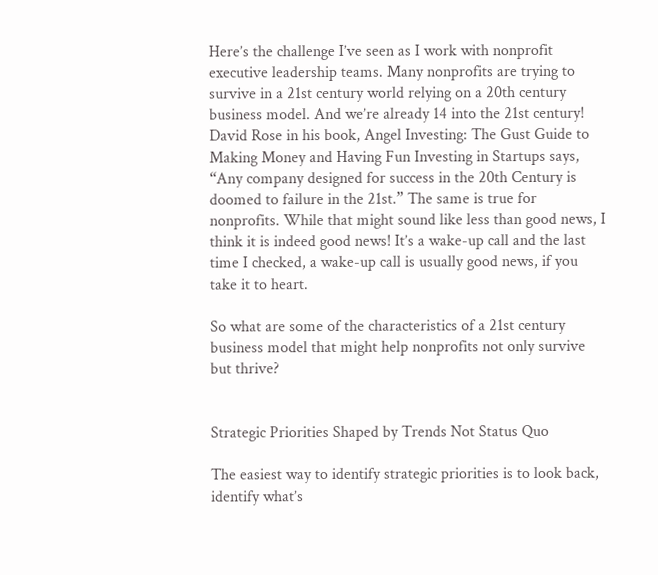Here’s the challenge I’ve seen as I work with nonprofit executive leadership teams. Many nonprofits are trying to survive in a 21st century world relying on a 20th century business model. And we’re already 14 into the 21st century! David Rose in his book, Angel Investing: The Gust Guide to Making Money and Having Fun Investing in Startups says, “Any company designed for success in the 20th Century is doomed to failure in the 21st.” The same is true for nonprofits. While that might sound like less than good news, I think it is indeed good news! It’s a wake-up call and the last time I checked, a wake-up call is usually good news, if you take it to heart.

So what are some of the characteristics of a 21st century business model that might help nonprofits not only survive but thrive?


Strategic Priorities Shaped by Trends Not Status Quo

The easiest way to identify strategic priorities is to look back, identify what’s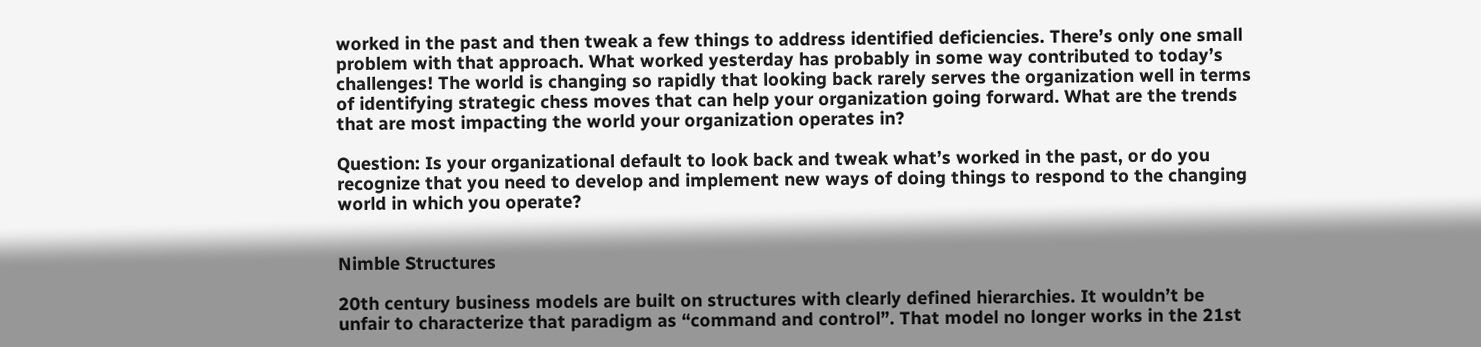worked in the past and then tweak a few things to address identified deficiencies. There’s only one small problem with that approach. What worked yesterday has probably in some way contributed to today’s challenges! The world is changing so rapidly that looking back rarely serves the organization well in terms of identifying strategic chess moves that can help your organization going forward. What are the trends that are most impacting the world your organization operates in?

Question: Is your organizational default to look back and tweak what’s worked in the past, or do you recognize that you need to develop and implement new ways of doing things to respond to the changing world in which you operate?


Nimble Structures

20th century business models are built on structures with clearly defined hierarchies. It wouldn’t be unfair to characterize that paradigm as “command and control”. That model no longer works in the 21st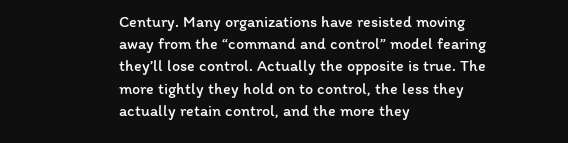Century. Many organizations have resisted moving away from the “command and control” model fearing they’ll lose control. Actually the opposite is true. The more tightly they hold on to control, the less they actually retain control, and the more they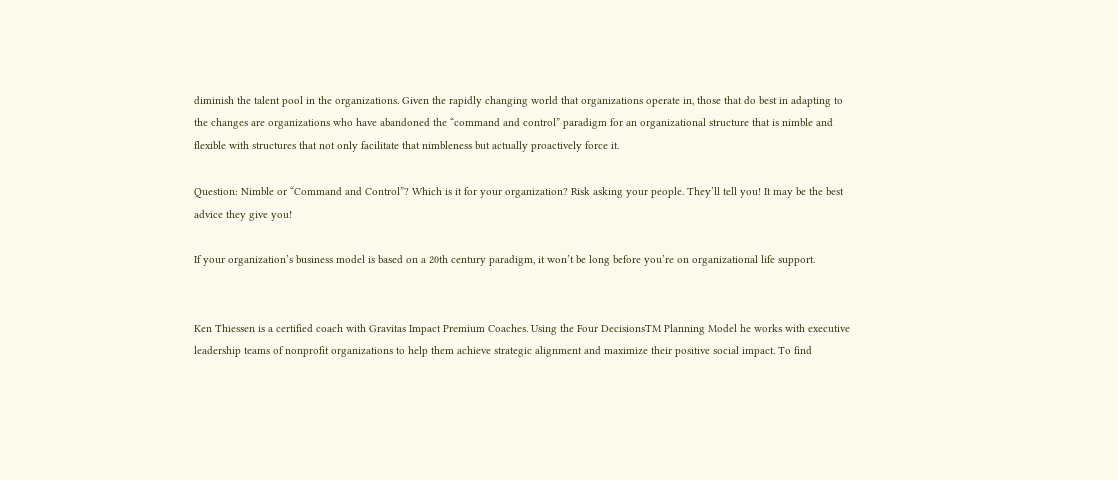diminish the talent pool in the organizations. Given the rapidly changing world that organizations operate in, those that do best in adapting to the changes are organizations who have abandoned the “command and control” paradigm for an organizational structure that is nimble and flexible with structures that not only facilitate that nimbleness but actually proactively force it.

Question: Nimble or “Command and Control”? Which is it for your organization? Risk asking your people. They’ll tell you! It may be the best advice they give you!

If your organization’s business model is based on a 20th century paradigm, it won’t be long before you’re on organizational life support.


Ken Thiessen is a certified coach with Gravitas Impact Premium Coaches. Using the Four DecisionsTM Planning Model he works with executive leadership teams of nonprofit organizations to help them achieve strategic alignment and maximize their positive social impact. To find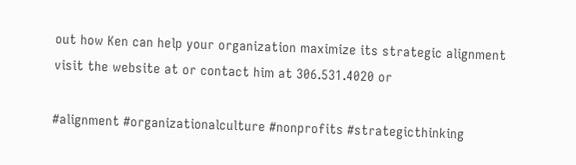out how Ken can help your organization maximize its strategic alignment visit the website at or contact him at 306.531.4020 or

#alignment #organizationalculture #nonprofits #strategicthinking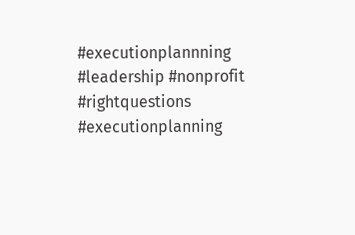#executionplannning #leadership #nonprofit #rightquestions #executionplanning